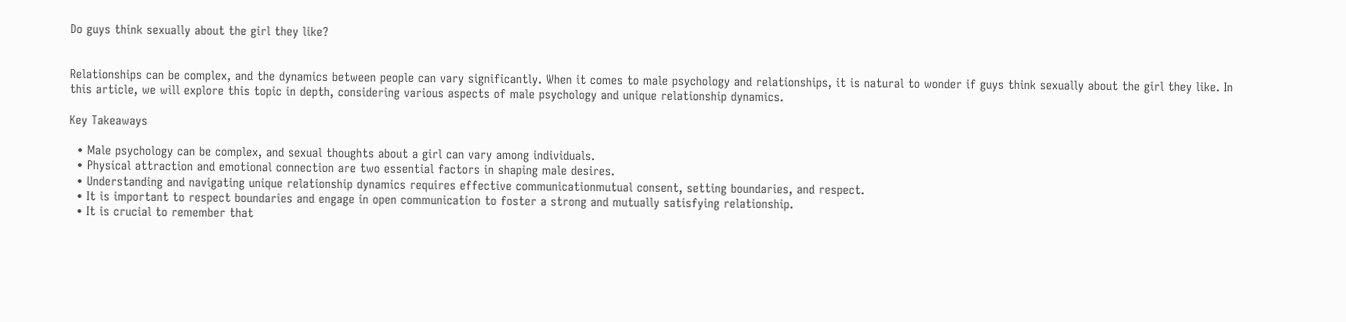Do guys think sexually about the girl they like?


Relationships can be complex, and the dynamics between people can vary significantly. When it comes to male psychology and relationships, it is natural to wonder if guys think sexually about the girl they like. In this article, we will explore this topic in depth, considering various aspects of male psychology and unique relationship dynamics.

Key Takeaways

  • Male psychology can be complex, and sexual thoughts about a girl can vary among individuals.
  • Physical attraction and emotional connection are two essential factors in shaping male desires.
  • Understanding and navigating unique relationship dynamics requires effective communicationmutual consent, setting boundaries, and respect.
  • It is important to respect boundaries and engage in open communication to foster a strong and mutually satisfying relationship.
  • It is crucial to remember that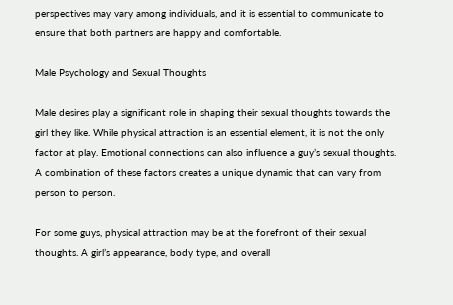perspectives may vary among individuals, and it is essential to communicate to ensure that both partners are happy and comfortable.

Male Psychology and Sexual Thoughts

Male desires play a significant role in shaping their sexual thoughts towards the girl they like. While physical attraction is an essential element, it is not the only factor at play. Emotional connections can also influence a guy’s sexual thoughts. A combination of these factors creates a unique dynamic that can vary from person to person.

For some guys, physical attraction may be at the forefront of their sexual thoughts. A girl’s appearance, body type, and overall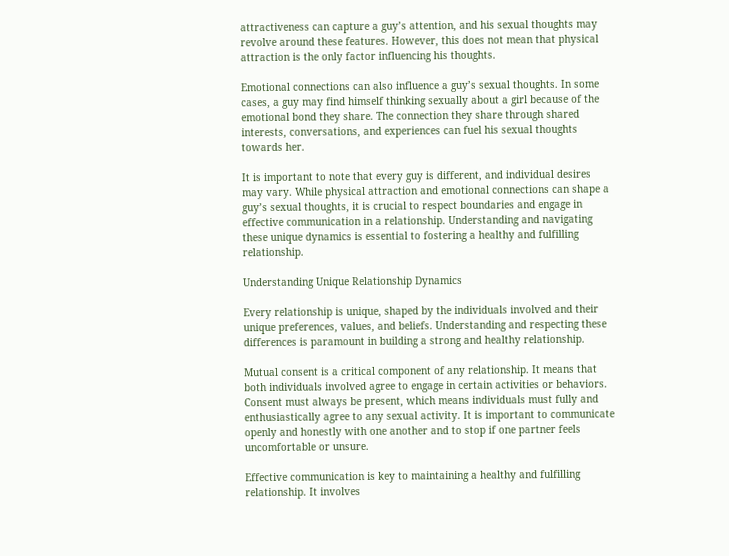attractiveness can capture a guy’s attention, and his sexual thoughts may revolve around these features. However, this does not mean that physical attraction is the only factor influencing his thoughts.

Emotional connections can also influence a guy’s sexual thoughts. In some cases, a guy may find himself thinking sexually about a girl because of the emotional bond they share. The connection they share through shared interests, conversations, and experiences can fuel his sexual thoughts towards her.

It is important to note that every guy is different, and individual desires may vary. While physical attraction and emotional connections can shape a guy’s sexual thoughts, it is crucial to respect boundaries and engage in effective communication in a relationship. Understanding and navigating these unique dynamics is essential to fostering a healthy and fulfilling relationship.

Understanding Unique Relationship Dynamics

Every relationship is unique, shaped by the individuals involved and their unique preferences, values, and beliefs. Understanding and respecting these differences is paramount in building a strong and healthy relationship.

Mutual consent is a critical component of any relationship. It means that both individuals involved agree to engage in certain activities or behaviors. Consent must always be present, which means individuals must fully and enthusiastically agree to any sexual activity. It is important to communicate openly and honestly with one another and to stop if one partner feels uncomfortable or unsure.

Effective communication is key to maintaining a healthy and fulfilling relationship. It involves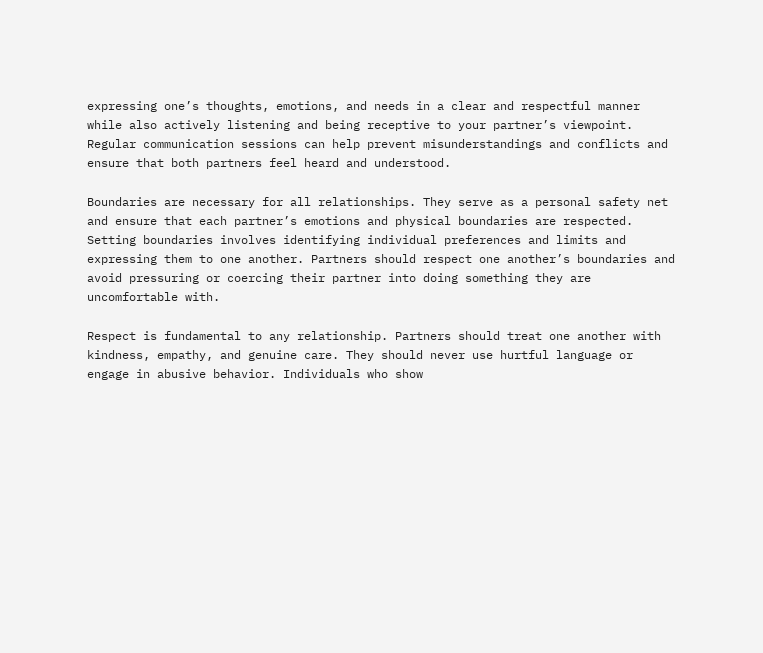expressing one’s thoughts, emotions, and needs in a clear and respectful manner while also actively listening and being receptive to your partner’s viewpoint. Regular communication sessions can help prevent misunderstandings and conflicts and ensure that both partners feel heard and understood.

Boundaries are necessary for all relationships. They serve as a personal safety net and ensure that each partner’s emotions and physical boundaries are respected. Setting boundaries involves identifying individual preferences and limits and expressing them to one another. Partners should respect one another’s boundaries and avoid pressuring or coercing their partner into doing something they are uncomfortable with.

Respect is fundamental to any relationship. Partners should treat one another with kindness, empathy, and genuine care. They should never use hurtful language or engage in abusive behavior. Individuals who show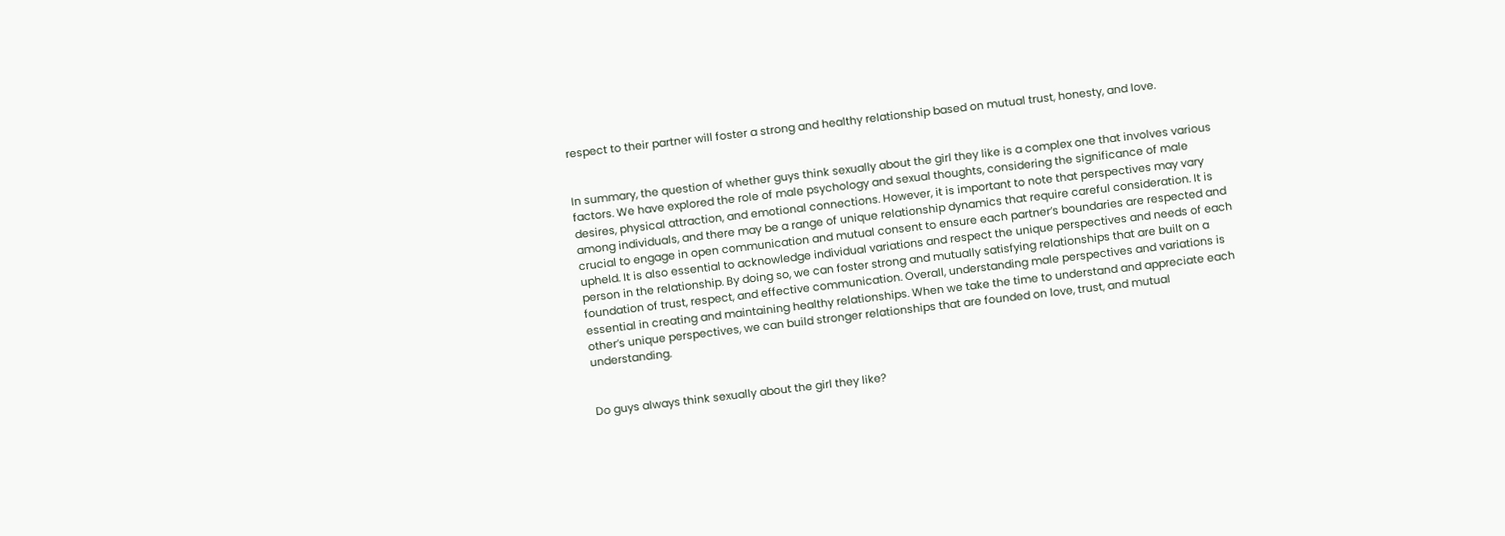respect to their partner will foster a strong and healthy relationship based on mutual trust, honesty, and love.


In summary, the question of whether guys think sexually about the girl they like is a complex one that involves various factors. We have explored the role of male psychology and sexual thoughts, considering the significance of male desires, physical attraction, and emotional connections. However, it is important to note that perspectives may vary among individuals, and there may be a range of unique relationship dynamics that require careful consideration. It is crucial to engage in open communication and mutual consent to ensure each partner’s boundaries are respected and upheld. It is also essential to acknowledge individual variations and respect the unique perspectives and needs of each person in the relationship. By doing so, we can foster strong and mutually satisfying relationships that are built on a foundation of trust, respect, and effective communication. Overall, understanding male perspectives and variations is essential in creating and maintaining healthy relationships. When we take the time to understand and appreciate each other’s unique perspectives, we can build stronger relationships that are founded on love, trust, and mutual understanding.


Do guys always think sexually about the girl they like?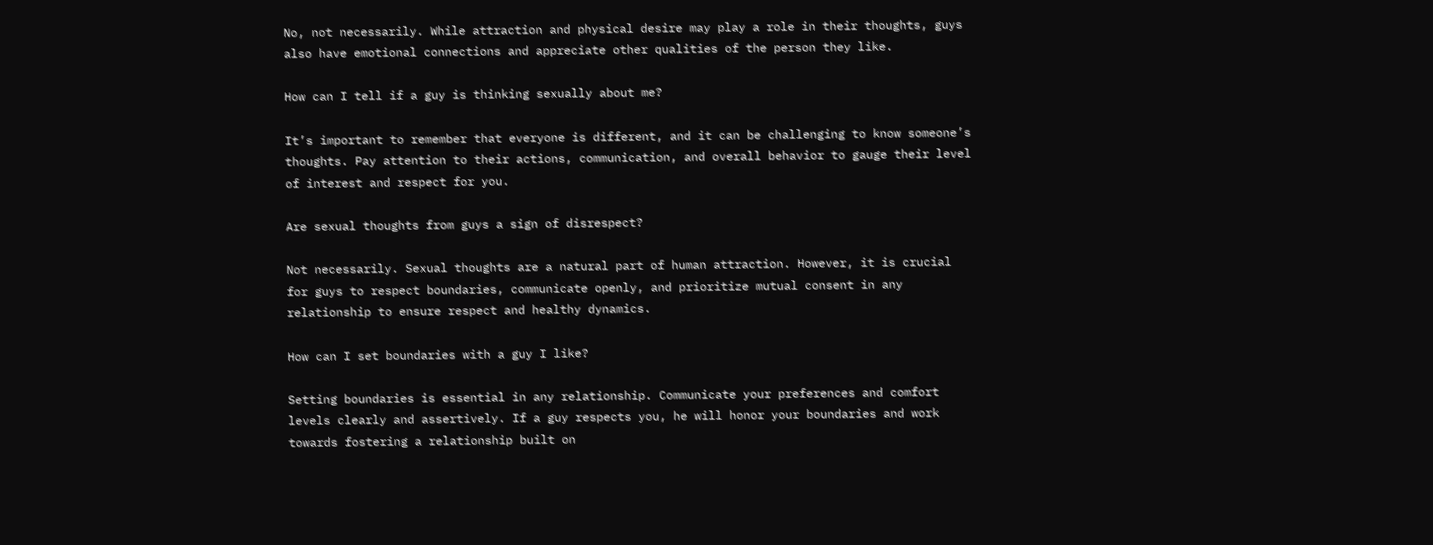No, not necessarily. While attraction and physical desire may play a role in their thoughts, guys also have emotional connections and appreciate other qualities of the person they like.

How can I tell if a guy is thinking sexually about me?

It’s important to remember that everyone is different, and it can be challenging to know someone’s thoughts. Pay attention to their actions, communication, and overall behavior to gauge their level of interest and respect for you.

Are sexual thoughts from guys a sign of disrespect?

Not necessarily. Sexual thoughts are a natural part of human attraction. However, it is crucial for guys to respect boundaries, communicate openly, and prioritize mutual consent in any relationship to ensure respect and healthy dynamics.

How can I set boundaries with a guy I like?

Setting boundaries is essential in any relationship. Communicate your preferences and comfort levels clearly and assertively. If a guy respects you, he will honor your boundaries and work towards fostering a relationship built on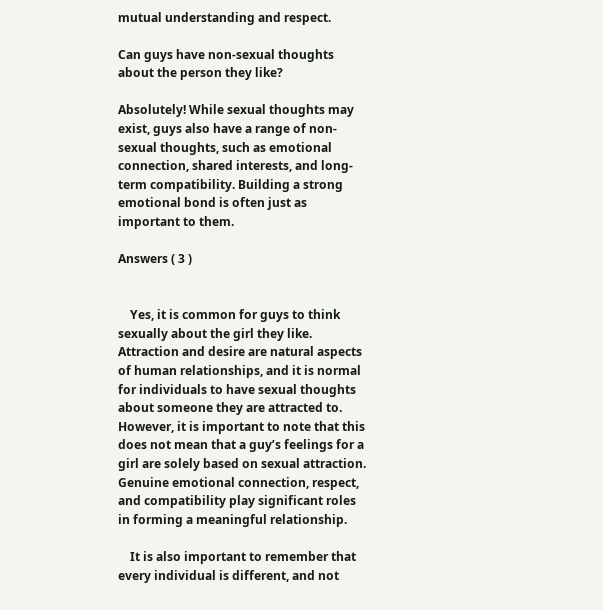mutual understanding and respect.

Can guys have non-sexual thoughts about the person they like?

Absolutely! While sexual thoughts may exist, guys also have a range of non-sexual thoughts, such as emotional connection, shared interests, and long-term compatibility. Building a strong emotional bond is often just as important to them.

Answers ( 3 )


    Yes, it is common for guys to think sexually about the girl they like. Attraction and desire are natural aspects of human relationships, and it is normal for individuals to have sexual thoughts about someone they are attracted to. However, it is important to note that this does not mean that a guy’s feelings for a girl are solely based on sexual attraction. Genuine emotional connection, respect, and compatibility play significant roles in forming a meaningful relationship.

    It is also important to remember that every individual is different, and not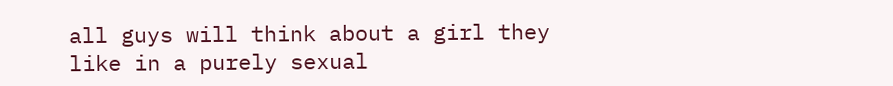all guys will think about a girl they like in a purely sexual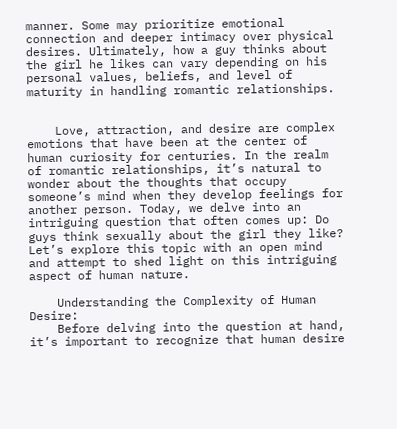manner. Some may prioritize emotional connection and deeper intimacy over physical desires. Ultimately, how a guy thinks about the girl he likes can vary depending on his personal values, beliefs, and level of maturity in handling romantic relationships.


    Love, attraction, and desire are complex emotions that have been at the center of human curiosity for centuries. In the realm of romantic relationships, it’s natural to wonder about the thoughts that occupy someone’s mind when they develop feelings for another person. Today, we delve into an intriguing question that often comes up: Do guys think sexually about the girl they like? Let’s explore this topic with an open mind and attempt to shed light on this intriguing aspect of human nature.

    Understanding the Complexity of Human Desire:
    Before delving into the question at hand, it’s important to recognize that human desire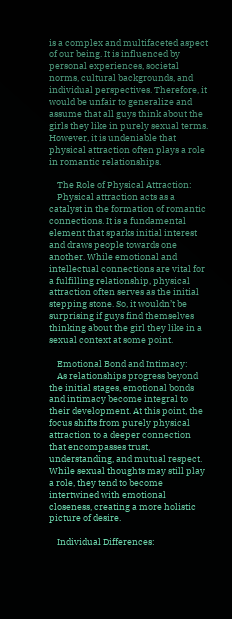is a complex and multifaceted aspect of our being. It is influenced by personal experiences, societal norms, cultural backgrounds, and individual perspectives. Therefore, it would be unfair to generalize and assume that all guys think about the girls they like in purely sexual terms. However, it is undeniable that physical attraction often plays a role in romantic relationships.

    The Role of Physical Attraction:
    Physical attraction acts as a catalyst in the formation of romantic connections. It is a fundamental element that sparks initial interest and draws people towards one another. While emotional and intellectual connections are vital for a fulfilling relationship, physical attraction often serves as the initial stepping stone. So, it wouldn’t be surprising if guys find themselves thinking about the girl they like in a sexual context at some point.

    Emotional Bond and Intimacy:
    As relationships progress beyond the initial stages, emotional bonds and intimacy become integral to their development. At this point, the focus shifts from purely physical attraction to a deeper connection that encompasses trust, understanding, and mutual respect. While sexual thoughts may still play a role, they tend to become intertwined with emotional closeness, creating a more holistic picture of desire.

    Individual Differences: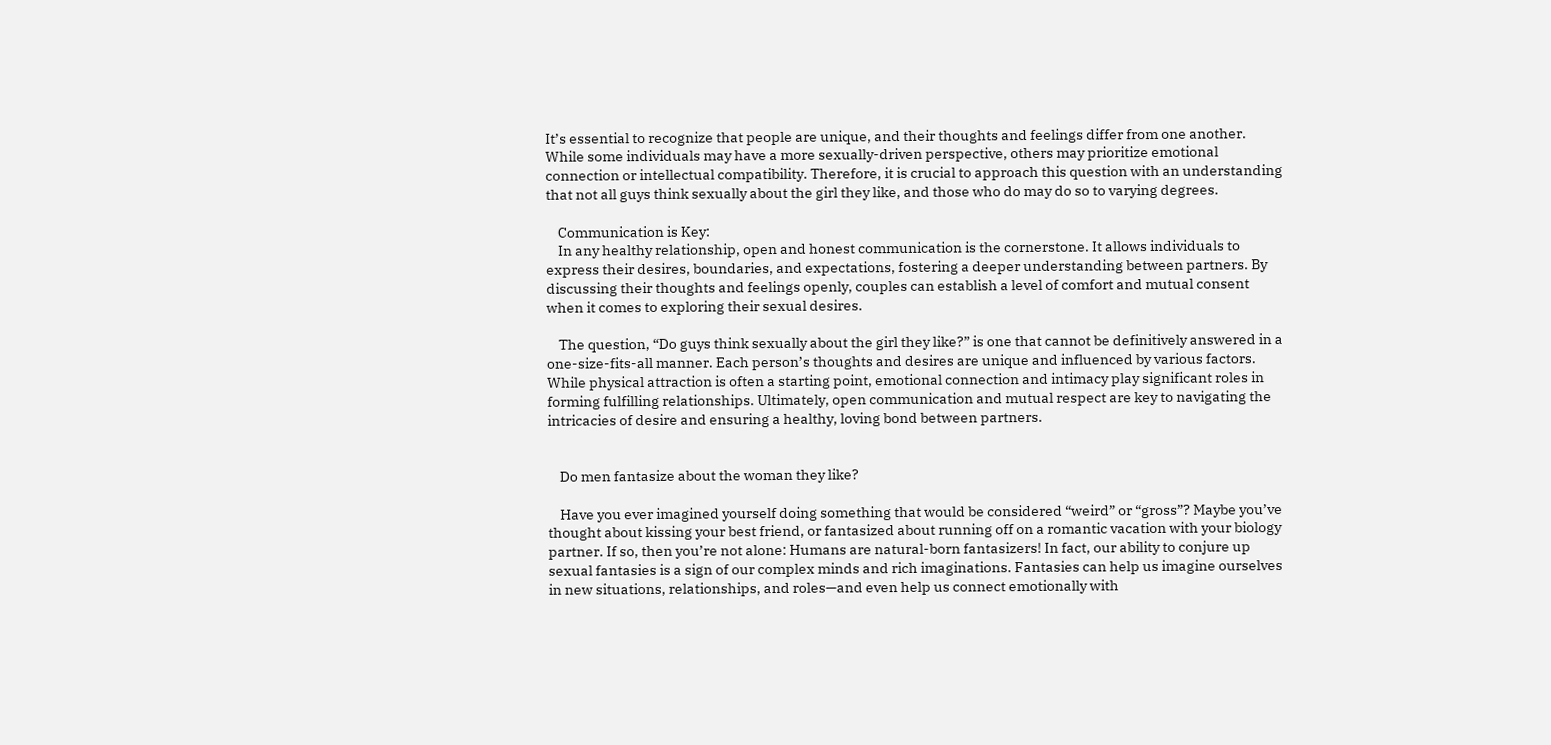It’s essential to recognize that people are unique, and their thoughts and feelings differ from one another. While some individuals may have a more sexually-driven perspective, others may prioritize emotional connection or intellectual compatibility. Therefore, it is crucial to approach this question with an understanding that not all guys think sexually about the girl they like, and those who do may do so to varying degrees.

    Communication is Key:
    In any healthy relationship, open and honest communication is the cornerstone. It allows individuals to express their desires, boundaries, and expectations, fostering a deeper understanding between partners. By discussing their thoughts and feelings openly, couples can establish a level of comfort and mutual consent when it comes to exploring their sexual desires.

    The question, “Do guys think sexually about the girl they like?” is one that cannot be definitively answered in a one-size-fits-all manner. Each person’s thoughts and desires are unique and influenced by various factors. While physical attraction is often a starting point, emotional connection and intimacy play significant roles in forming fulfilling relationships. Ultimately, open communication and mutual respect are key to navigating the intricacies of desire and ensuring a healthy, loving bond between partners.


    Do men fantasize about the woman they like?

    Have you ever imagined yourself doing something that would be considered “weird” or “gross”? Maybe you’ve thought about kissing your best friend, or fantasized about running off on a romantic vacation with your biology partner. If so, then you’re not alone: Humans are natural-born fantasizers! In fact, our ability to conjure up sexual fantasies is a sign of our complex minds and rich imaginations. Fantasies can help us imagine ourselves in new situations, relationships, and roles—and even help us connect emotionally with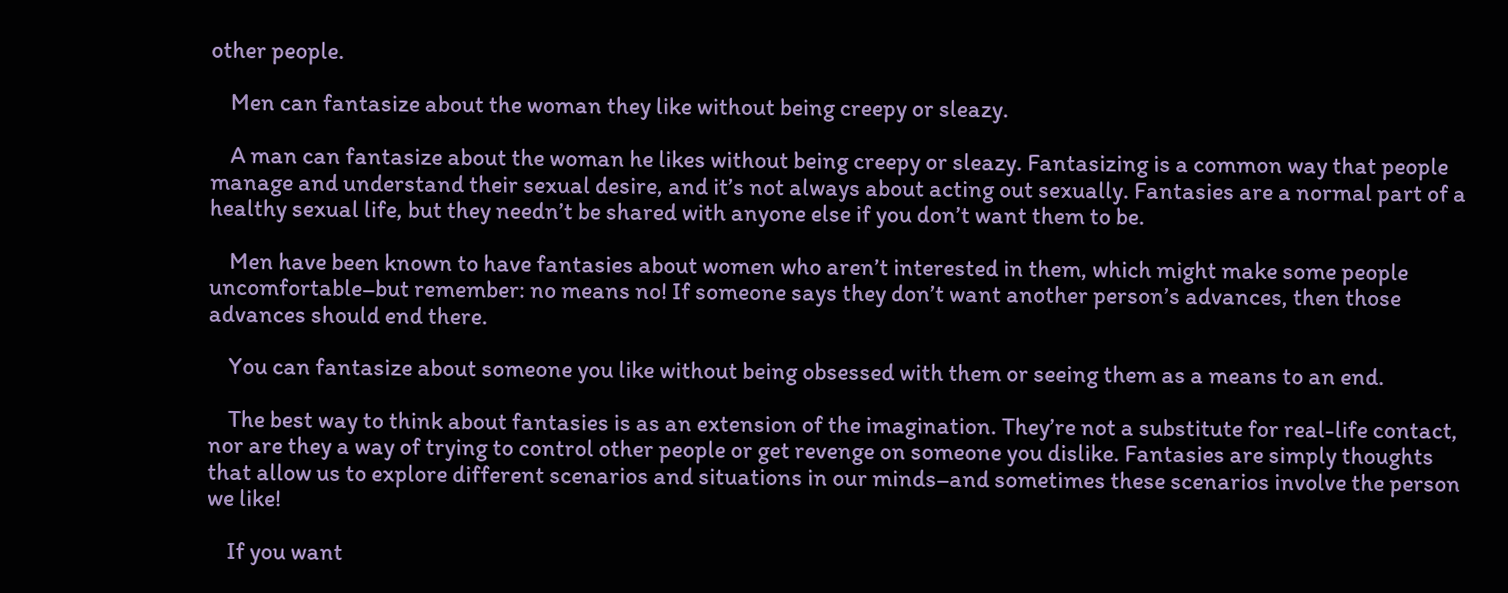other people.

    Men can fantasize about the woman they like without being creepy or sleazy.

    A man can fantasize about the woman he likes without being creepy or sleazy. Fantasizing is a common way that people manage and understand their sexual desire, and it’s not always about acting out sexually. Fantasies are a normal part of a healthy sexual life, but they needn’t be shared with anyone else if you don’t want them to be.

    Men have been known to have fantasies about women who aren’t interested in them, which might make some people uncomfortable–but remember: no means no! If someone says they don’t want another person’s advances, then those advances should end there.

    You can fantasize about someone you like without being obsessed with them or seeing them as a means to an end.

    The best way to think about fantasies is as an extension of the imagination. They’re not a substitute for real-life contact, nor are they a way of trying to control other people or get revenge on someone you dislike. Fantasies are simply thoughts that allow us to explore different scenarios and situations in our minds–and sometimes these scenarios involve the person we like!

    If you want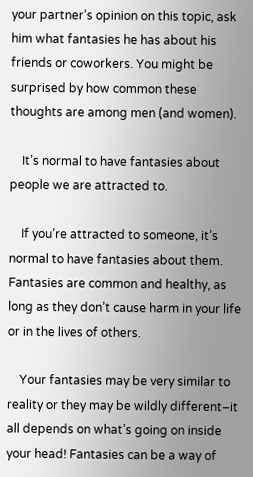your partner’s opinion on this topic, ask him what fantasies he has about his friends or coworkers. You might be surprised by how common these thoughts are among men (and women).

    It’s normal to have fantasies about people we are attracted to.

    If you’re attracted to someone, it’s normal to have fantasies about them. Fantasies are common and healthy, as long as they don’t cause harm in your life or in the lives of others.

    Your fantasies may be very similar to reality or they may be wildly different–it all depends on what’s going on inside your head! Fantasies can be a way of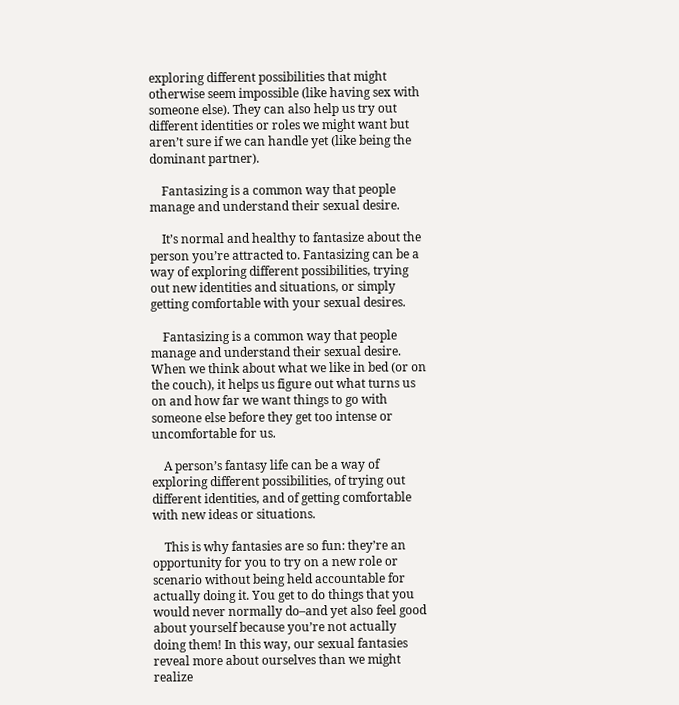exploring different possibilities that might otherwise seem impossible (like having sex with someone else). They can also help us try out different identities or roles we might want but aren’t sure if we can handle yet (like being the dominant partner).

    Fantasizing is a common way that people manage and understand their sexual desire.

    It’s normal and healthy to fantasize about the person you’re attracted to. Fantasizing can be a way of exploring different possibilities, trying out new identities and situations, or simply getting comfortable with your sexual desires.

    Fantasizing is a common way that people manage and understand their sexual desire. When we think about what we like in bed (or on the couch), it helps us figure out what turns us on and how far we want things to go with someone else before they get too intense or uncomfortable for us.

    A person’s fantasy life can be a way of exploring different possibilities, of trying out different identities, and of getting comfortable with new ideas or situations.

    This is why fantasies are so fun: they’re an opportunity for you to try on a new role or scenario without being held accountable for actually doing it. You get to do things that you would never normally do–and yet also feel good about yourself because you’re not actually doing them! In this way, our sexual fantasies reveal more about ourselves than we might realize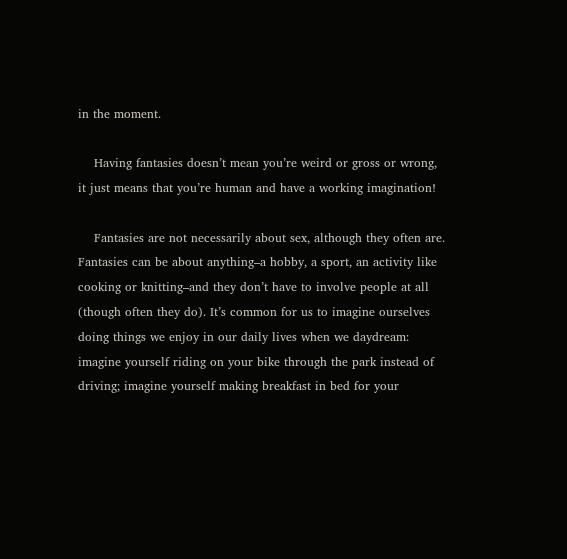in the moment.

    Having fantasies doesn’t mean you’re weird or gross or wrong, it just means that you’re human and have a working imagination!

    Fantasies are not necessarily about sex, although they often are. Fantasies can be about anything–a hobby, a sport, an activity like cooking or knitting–and they don’t have to involve people at all (though often they do). It’s common for us to imagine ourselves doing things we enjoy in our daily lives when we daydream: imagine yourself riding on your bike through the park instead of driving; imagine yourself making breakfast in bed for your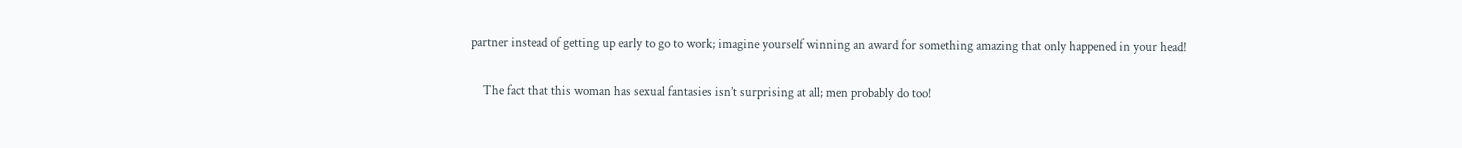partner instead of getting up early to go to work; imagine yourself winning an award for something amazing that only happened in your head!

    The fact that this woman has sexual fantasies isn’t surprising at all; men probably do too!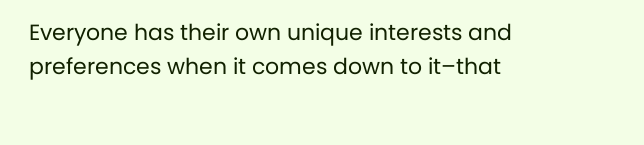Everyone has their own unique interests and preferences when it comes down to it–that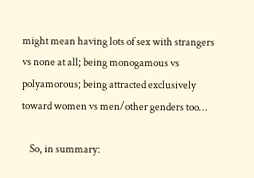might mean having lots of sex with strangers vs none at all; being monogamous vs polyamorous; being attracted exclusively toward women vs men/other genders too…

    So, in summary: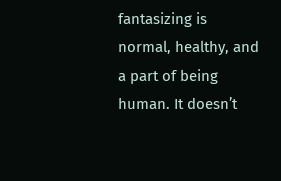fantasizing is normal, healthy, and a part of being human. It doesn’t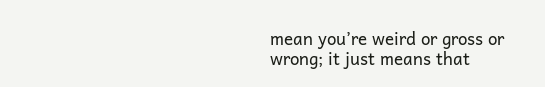mean you’re weird or gross or wrong; it just means that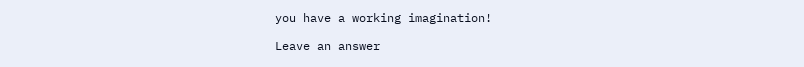you have a working imagination!

Leave an answer